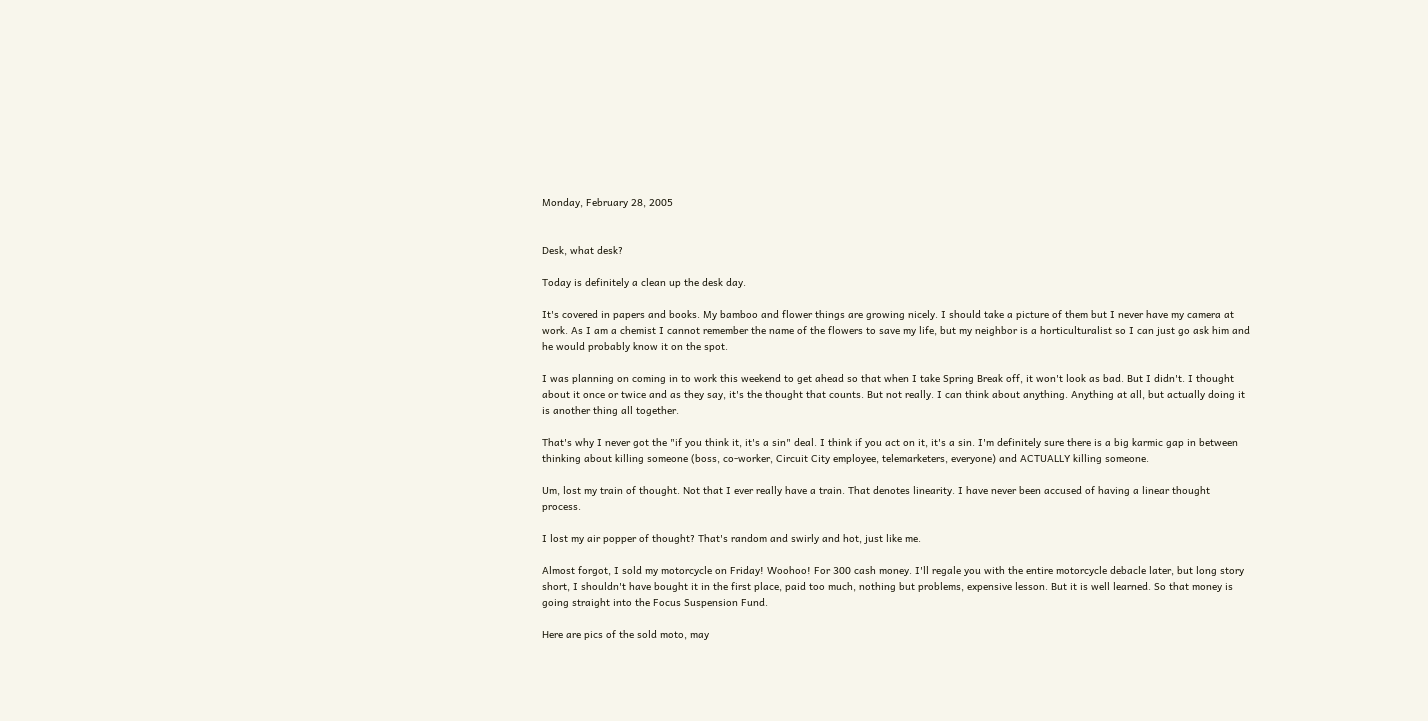Monday, February 28, 2005


Desk, what desk?

Today is definitely a clean up the desk day.

It's covered in papers and books. My bamboo and flower things are growing nicely. I should take a picture of them but I never have my camera at work. As I am a chemist I cannot remember the name of the flowers to save my life, but my neighbor is a horticulturalist so I can just go ask him and he would probably know it on the spot.

I was planning on coming in to work this weekend to get ahead so that when I take Spring Break off, it won't look as bad. But I didn't. I thought about it once or twice and as they say, it's the thought that counts. But not really. I can think about anything. Anything at all, but actually doing it is another thing all together.

That's why I never got the "if you think it, it's a sin" deal. I think if you act on it, it's a sin. I'm definitely sure there is a big karmic gap in between thinking about killing someone (boss, co-worker, Circuit City employee, telemarketers, everyone) and ACTUALLY killing someone.

Um, lost my train of thought. Not that I ever really have a train. That denotes linearity. I have never been accused of having a linear thought process.

I lost my air popper of thought? That's random and swirly and hot, just like me.

Almost forgot, I sold my motorcycle on Friday! Woohoo! For 300 cash money. I'll regale you with the entire motorcycle debacle later, but long story short, I shouldn't have bought it in the first place, paid too much, nothing but problems, expensive lesson. But it is well learned. So that money is going straight into the Focus Suspension Fund.

Here are pics of the sold moto, may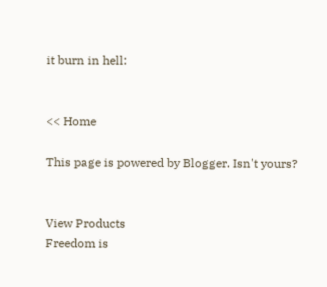it burn in hell:


<< Home

This page is powered by Blogger. Isn't yours?


View Products
Freedom is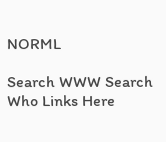NORML

Search WWW Search
Who Links Here